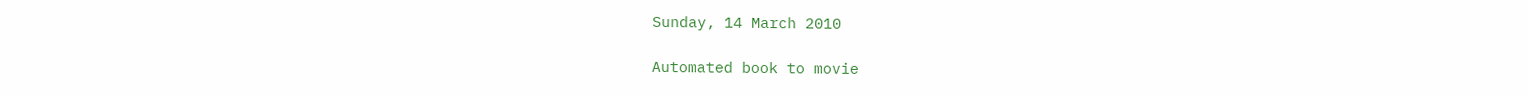Sunday, 14 March 2010

Automated book to movie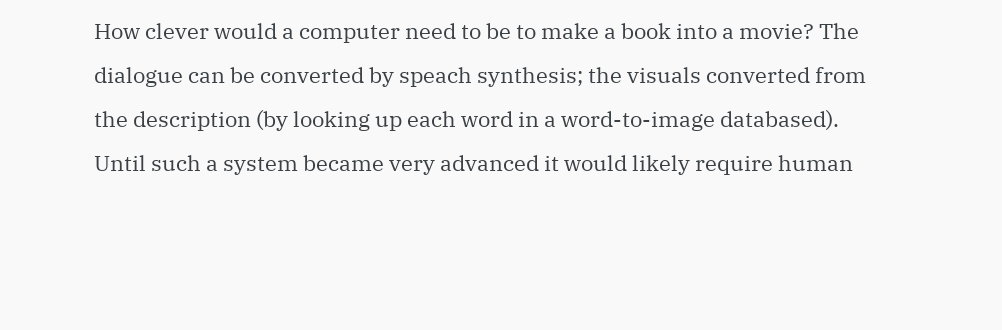How clever would a computer need to be to make a book into a movie? The dialogue can be converted by speach synthesis; the visuals converted from the description (by looking up each word in a word-to-image databased). Until such a system became very advanced it would likely require human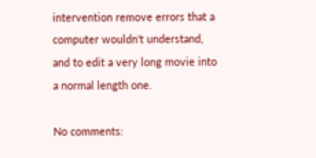intervention remove errors that a computer wouldn't understand, and to edit a very long movie into a normal length one.

No comments: